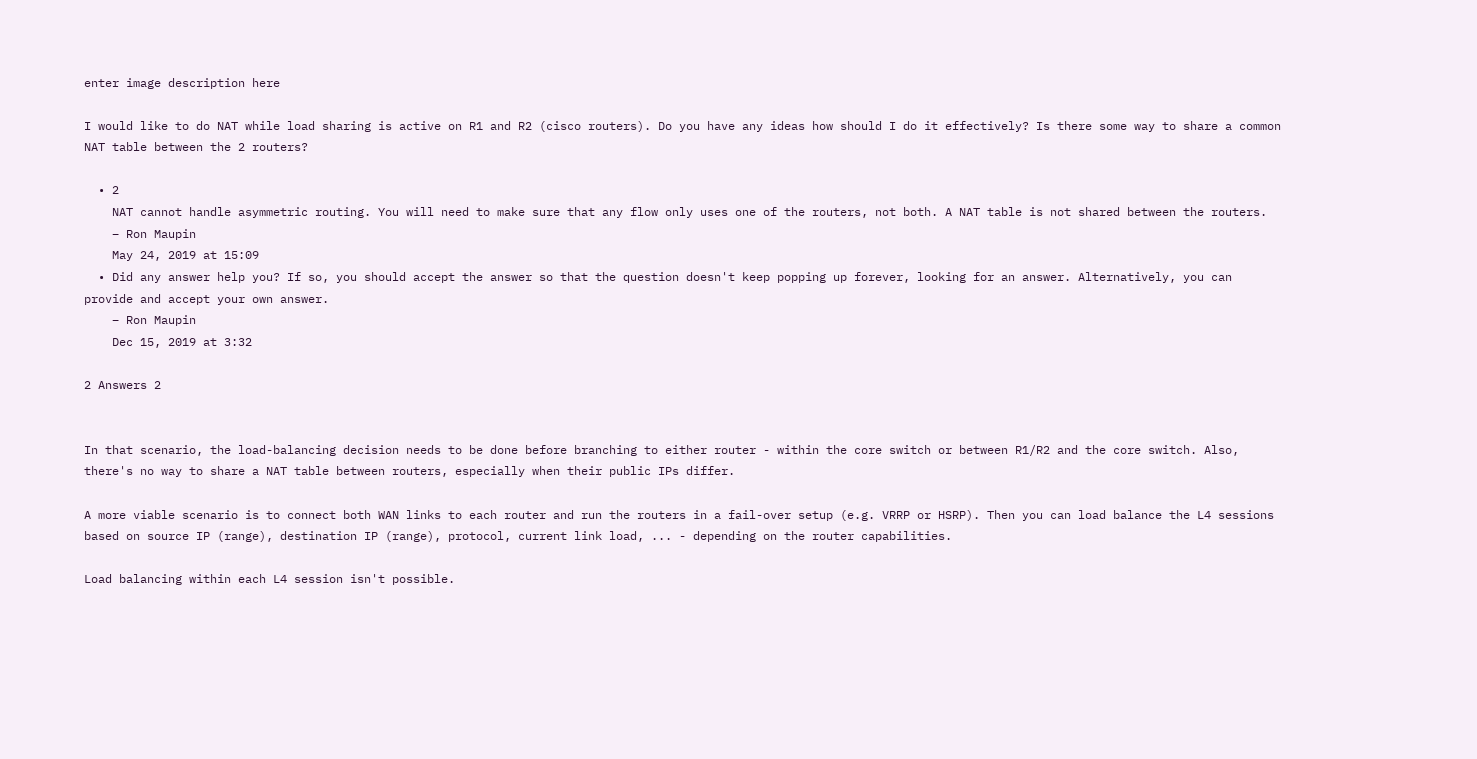enter image description here

I would like to do NAT while load sharing is active on R1 and R2 (cisco routers). Do you have any ideas how should I do it effectively? Is there some way to share a common NAT table between the 2 routers?

  • 2
    NAT cannot handle asymmetric routing. You will need to make sure that any flow only uses one of the routers, not both. A NAT table is not shared between the routers.
    – Ron Maupin
    May 24, 2019 at 15:09
  • Did any answer help you? If so, you should accept the answer so that the question doesn't keep popping up forever, looking for an answer. Alternatively, you can provide and accept your own answer.
    – Ron Maupin
    Dec 15, 2019 at 3:32

2 Answers 2


In that scenario, the load-balancing decision needs to be done before branching to either router - within the core switch or between R1/R2 and the core switch. Also, there's no way to share a NAT table between routers, especially when their public IPs differ.

A more viable scenario is to connect both WAN links to each router and run the routers in a fail-over setup (e.g. VRRP or HSRP). Then you can load balance the L4 sessions based on source IP (range), destination IP (range), protocol, current link load, ... - depending on the router capabilities.

Load balancing within each L4 session isn't possible.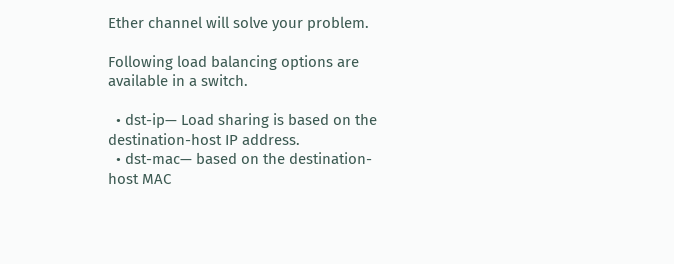Ether channel will solve your problem.

Following load balancing options are available in a switch.

  • dst-ip— Load sharing is based on the destination-host IP address.
  • dst-mac— based on the destination-host MAC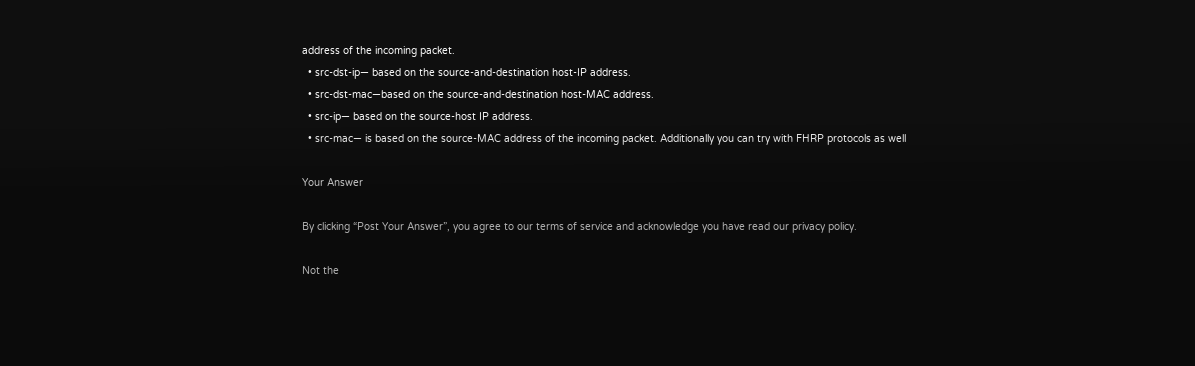address of the incoming packet.
  • src-dst-ip— based on the source-and-destination host-IP address.
  • src-dst-mac—based on the source-and-destination host-MAC address.
  • src-ip— based on the source-host IP address.
  • src-mac— is based on the source-MAC address of the incoming packet. Additionally you can try with FHRP protocols as well

Your Answer

By clicking “Post Your Answer”, you agree to our terms of service and acknowledge you have read our privacy policy.

Not the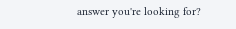answer you're looking for?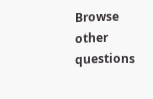Browse other questions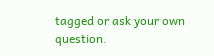tagged or ask your own question.